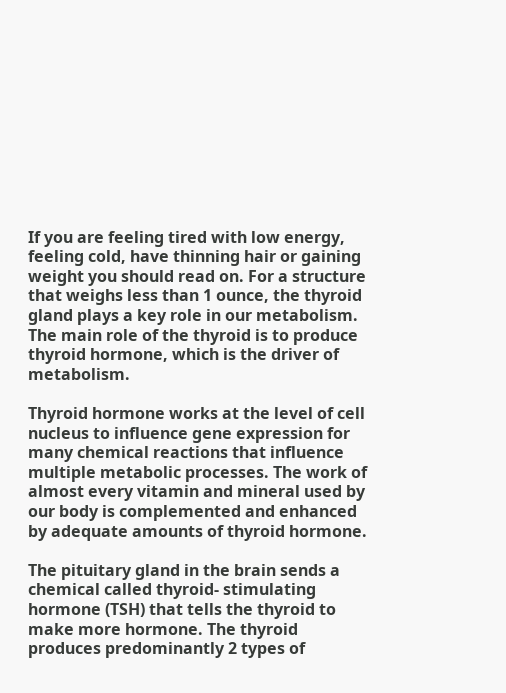If you are feeling tired with low energy, feeling cold, have thinning hair or gaining weight you should read on. For a structure that weighs less than 1 ounce, the thyroid gland plays a key role in our metabolism. The main role of the thyroid is to produce thyroid hormone, which is the driver of metabolism.

Thyroid hormone works at the level of cell nucleus to influence gene expression for many chemical reactions that influence multiple metabolic processes. The work of almost every vitamin and mineral used by our body is complemented and enhanced by adequate amounts of thyroid hormone.

The pituitary gland in the brain sends a chemical called thyroid- stimulating hormone (TSH) that tells the thyroid to make more hormone. The thyroid produces predominantly 2 types of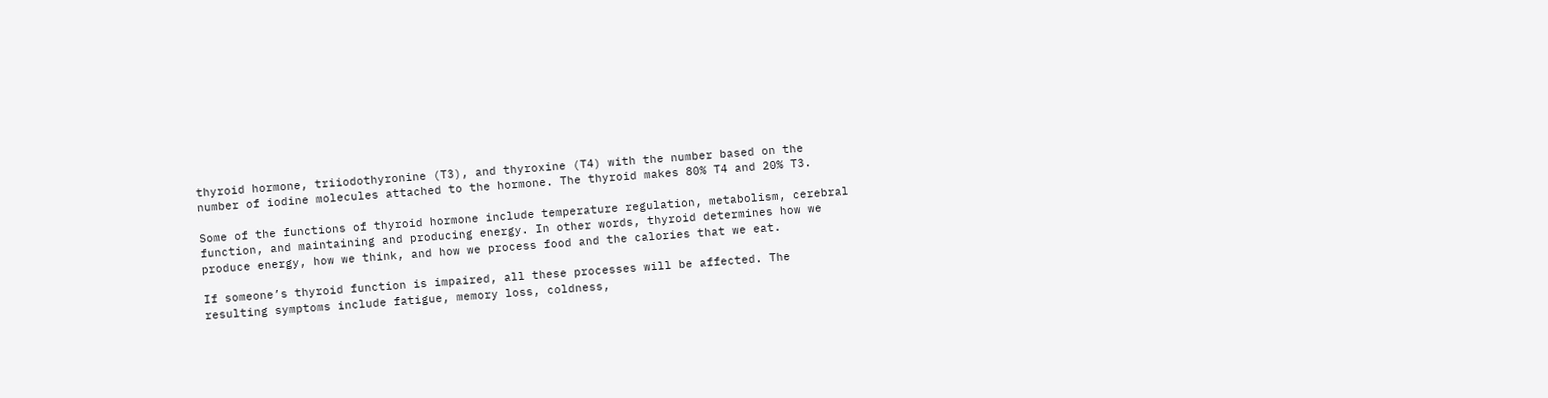thyroid hormone, triiodothyronine (T3), and thyroxine (T4) with the number based on the number of iodine molecules attached to the hormone. The thyroid makes 80% T4 and 20% T3.

Some of the functions of thyroid hormone include temperature regulation, metabolism, cerebral function, and maintaining and producing energy. In other words, thyroid determines how we produce energy, how we think, and how we process food and the calories that we eat.

If someone’s thyroid function is impaired, all these processes will be affected. The resulting symptoms include fatigue, memory loss, coldness,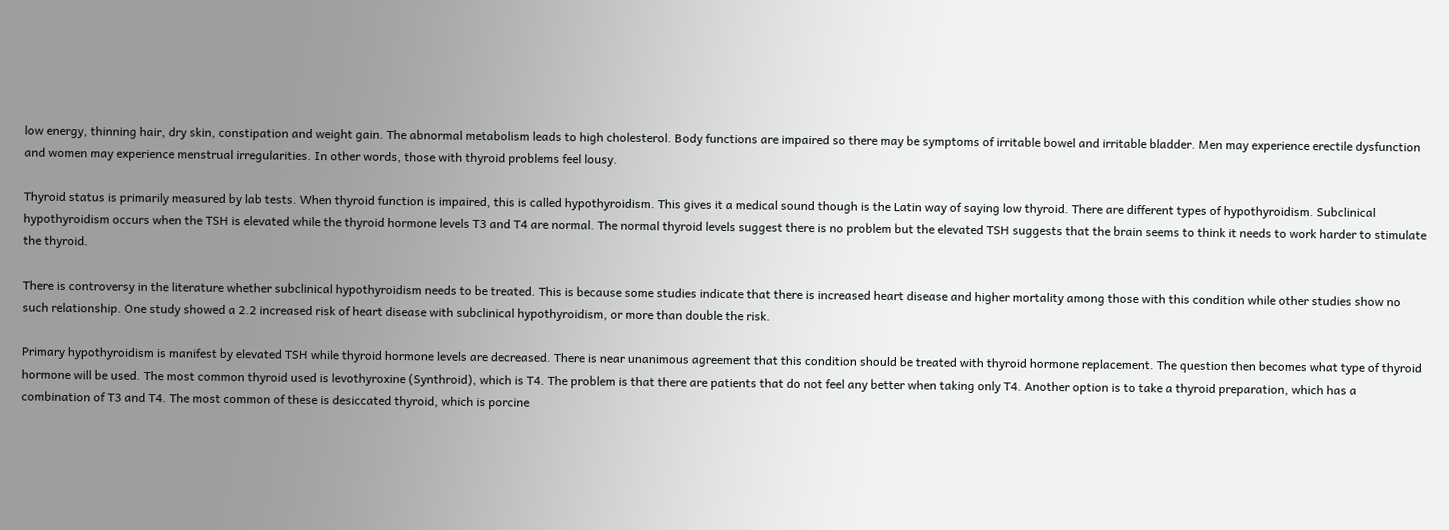low energy, thinning hair, dry skin, constipation and weight gain. The abnormal metabolism leads to high cholesterol. Body functions are impaired so there may be symptoms of irritable bowel and irritable bladder. Men may experience erectile dysfunction and women may experience menstrual irregularities. In other words, those with thyroid problems feel lousy.

Thyroid status is primarily measured by lab tests. When thyroid function is impaired, this is called hypothyroidism. This gives it a medical sound though is the Latin way of saying low thyroid. There are different types of hypothyroidism. Subclinical hypothyroidism occurs when the TSH is elevated while the thyroid hormone levels T3 and T4 are normal. The normal thyroid levels suggest there is no problem but the elevated TSH suggests that the brain seems to think it needs to work harder to stimulate the thyroid.

There is controversy in the literature whether subclinical hypothyroidism needs to be treated. This is because some studies indicate that there is increased heart disease and higher mortality among those with this condition while other studies show no such relationship. One study showed a 2.2 increased risk of heart disease with subclinical hypothyroidism, or more than double the risk.

Primary hypothyroidism is manifest by elevated TSH while thyroid hormone levels are decreased. There is near unanimous agreement that this condition should be treated with thyroid hormone replacement. The question then becomes what type of thyroid hormone will be used. The most common thyroid used is levothyroxine (Synthroid), which is T4. The problem is that there are patients that do not feel any better when taking only T4. Another option is to take a thyroid preparation, which has a combination of T3 and T4. The most common of these is desiccated thyroid, which is porcine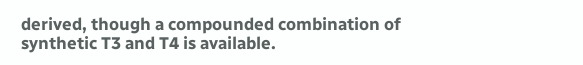derived, though a compounded combination of synthetic T3 and T4 is available.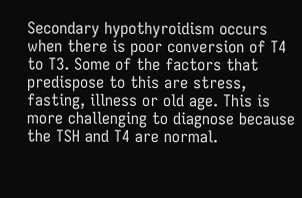Secondary hypothyroidism occurs when there is poor conversion of T4 to T3. Some of the factors that predispose to this are stress, fasting, illness or old age. This is more challenging to diagnose because the TSH and T4 are normal.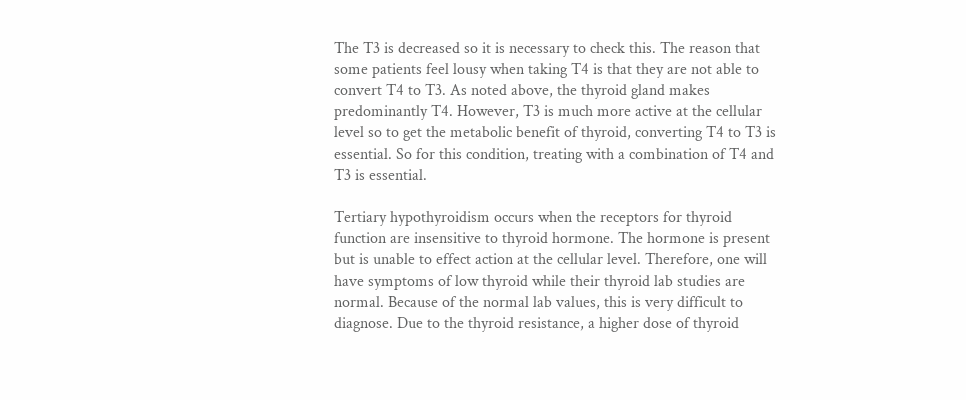The T3 is decreased so it is necessary to check this. The reason that some patients feel lousy when taking T4 is that they are not able to convert T4 to T3. As noted above, the thyroid gland makes predominantly T4. However, T3 is much more active at the cellular level so to get the metabolic benefit of thyroid, converting T4 to T3 is essential. So for this condition, treating with a combination of T4 and T3 is essential.

Tertiary hypothyroidism occurs when the receptors for thyroid function are insensitive to thyroid hormone. The hormone is present but is unable to effect action at the cellular level. Therefore, one will have symptoms of low thyroid while their thyroid lab studies are normal. Because of the normal lab values, this is very difficult to diagnose. Due to the thyroid resistance, a higher dose of thyroid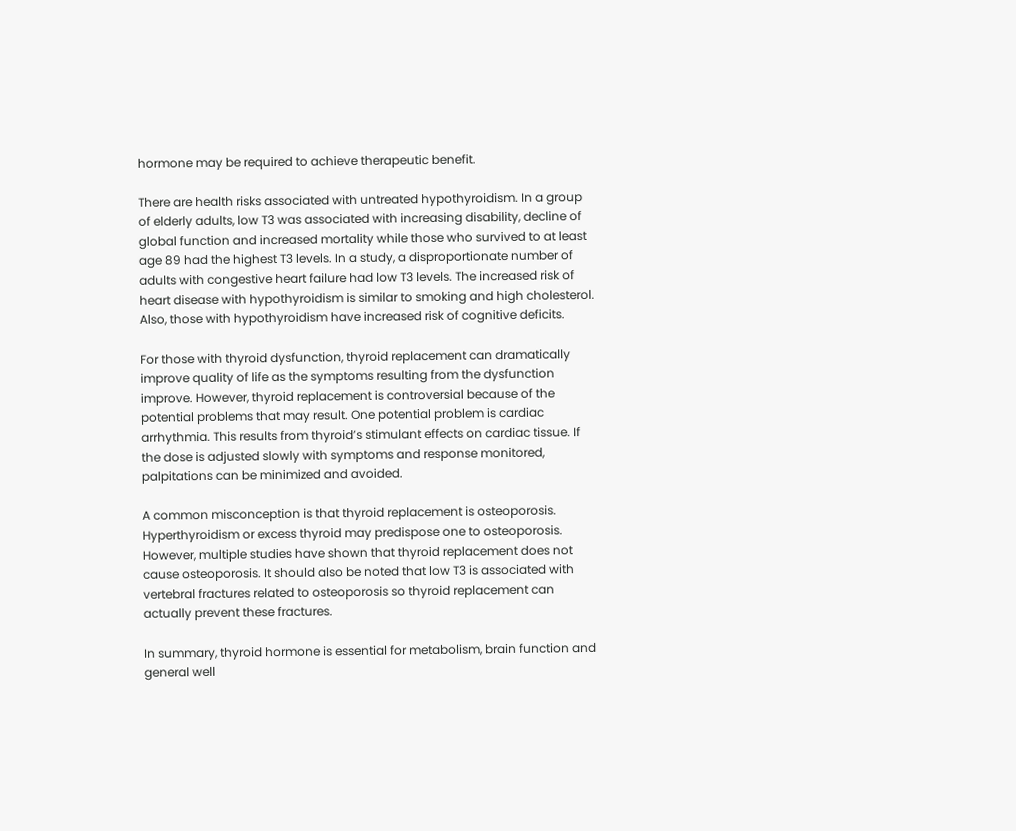hormone may be required to achieve therapeutic benefit.

There are health risks associated with untreated hypothyroidism. In a group of elderly adults, low T3 was associated with increasing disability, decline of global function and increased mortality while those who survived to at least age 89 had the highest T3 levels. In a study, a disproportionate number of adults with congestive heart failure had low T3 levels. The increased risk of heart disease with hypothyroidism is similar to smoking and high cholesterol. Also, those with hypothyroidism have increased risk of cognitive deficits.

For those with thyroid dysfunction, thyroid replacement can dramatically improve quality of life as the symptoms resulting from the dysfunction improve. However, thyroid replacement is controversial because of the potential problems that may result. One potential problem is cardiac arrhythmia. This results from thyroid’s stimulant effects on cardiac tissue. If the dose is adjusted slowly with symptoms and response monitored, palpitations can be minimized and avoided.

A common misconception is that thyroid replacement is osteoporosis. Hyperthyroidism or excess thyroid may predispose one to osteoporosis. However, multiple studies have shown that thyroid replacement does not cause osteoporosis. It should also be noted that low T3 is associated with vertebral fractures related to osteoporosis so thyroid replacement can actually prevent these fractures.

In summary, thyroid hormone is essential for metabolism, brain function and general well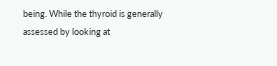being. While the thyroid is generally assessed by looking at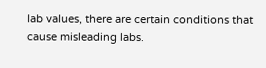lab values, there are certain conditions that cause misleading labs.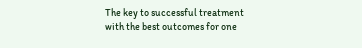The key to successful treatment with the best outcomes for one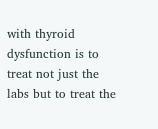with thyroid dysfunction is to treat not just the labs but to treat the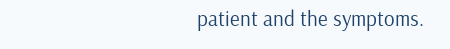patient and the symptoms.